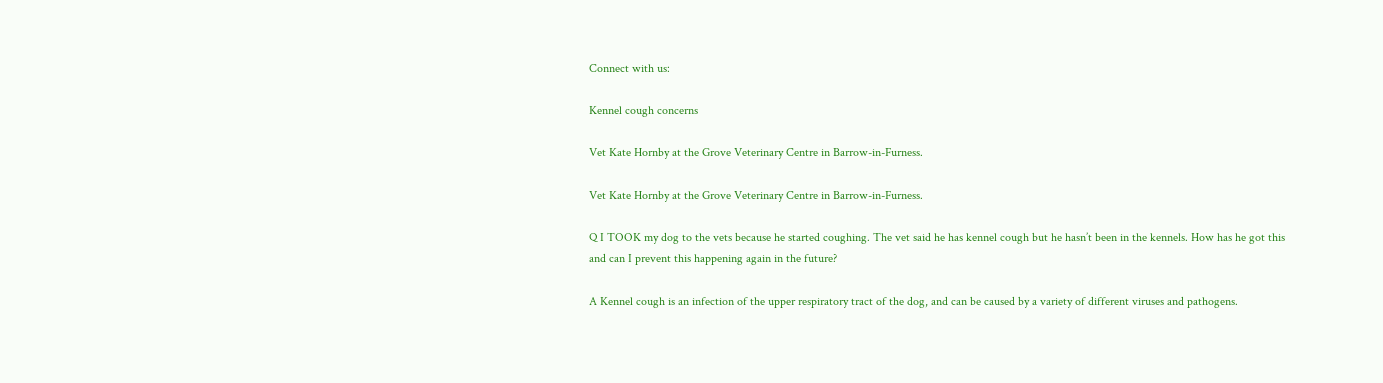Connect with us:

Kennel cough concerns

Vet Kate Hornby at the Grove Veterinary Centre in Barrow-in-Furness.

Vet Kate Hornby at the Grove Veterinary Centre in Barrow-in-Furness.

Q I TOOK my dog to the vets because he started coughing. The vet said he has kennel cough but he hasn’t been in the kennels. How has he got this and can I prevent this happening again in the future?

A Kennel cough is an infection of the upper respiratory tract of the dog, and can be caused by a variety of different viruses and pathogens.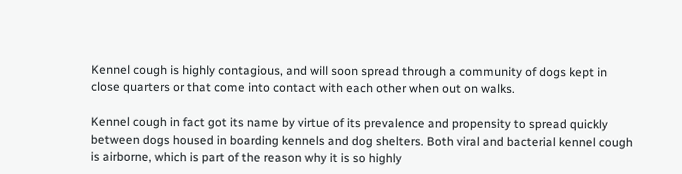Kennel cough is highly contagious, and will soon spread through a community of dogs kept in close quarters or that come into contact with each other when out on walks.

Kennel cough in fact got its name by virtue of its prevalence and propensity to spread quickly between dogs housed in boarding kennels and dog shelters. Both viral and bacterial kennel cough is airborne, which is part of the reason why it is so highly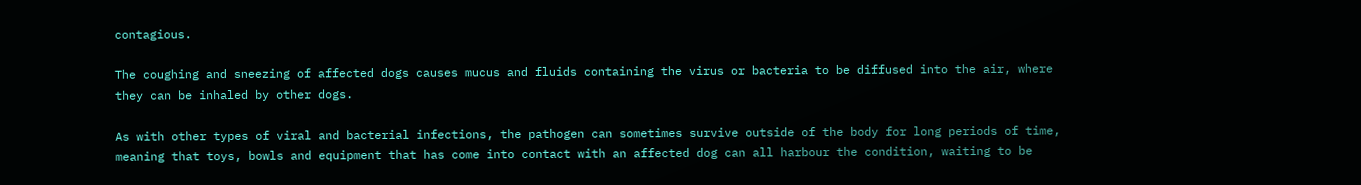contagious.

The coughing and sneezing of affected dogs causes mucus and fluids containing the virus or bacteria to be diffused into the air, where they can be inhaled by other dogs.

As with other types of viral and bacterial infections, the pathogen can sometimes survive outside of the body for long periods of time, meaning that toys, bowls and equipment that has come into contact with an affected dog can all harbour the condition, waiting to be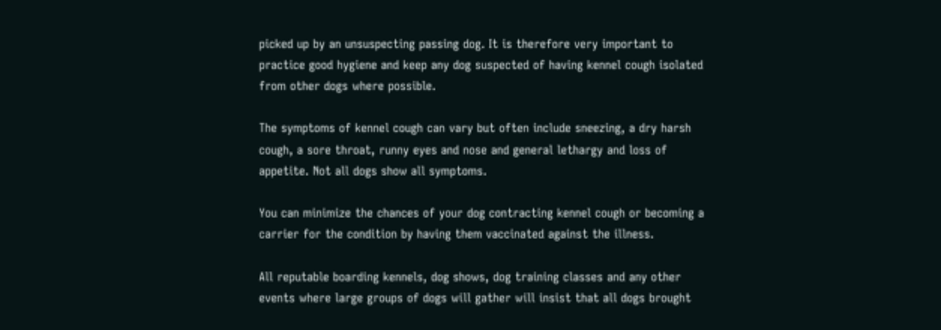picked up by an unsuspecting passing dog. It is therefore very important to practice good hygiene and keep any dog suspected of having kennel cough isolated from other dogs where possible.

The symptoms of kennel cough can vary but often include sneezing, a dry harsh cough, a sore throat, runny eyes and nose and general lethargy and loss of appetite. Not all dogs show all symptoms.

You can minimize the chances of your dog contracting kennel cough or becoming a carrier for the condition by having them vaccinated against the illness.

All reputable boarding kennels, dog shows, dog training classes and any other events where large groups of dogs will gather will insist that all dogs brought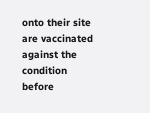onto their site are vaccinated against the condition before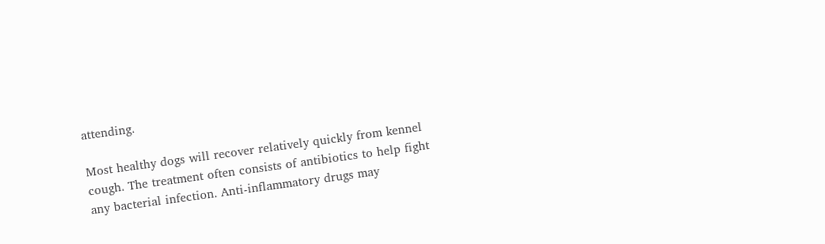attending.

Most healthy dogs will recover relatively quickly from kennel cough. The treatment often consists of antibiotics to help fight any bacterial infection. Anti-inflammatory drugs may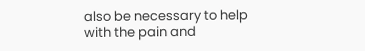also be necessary to help with the pain and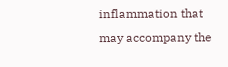inflammation that may accompany the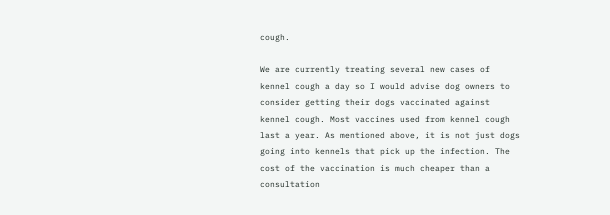cough.

We are currently treating several new cases of kennel cough a day so I would advise dog owners to consider getting their dogs vaccinated against kennel cough. Most vaccines used from kennel cough last a year. As mentioned above, it is not just dogs going into kennels that pick up the infection. The cost of the vaccination is much cheaper than a consultation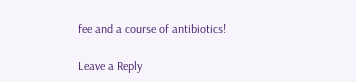fee and a course of antibiotics!

Leave a Reply